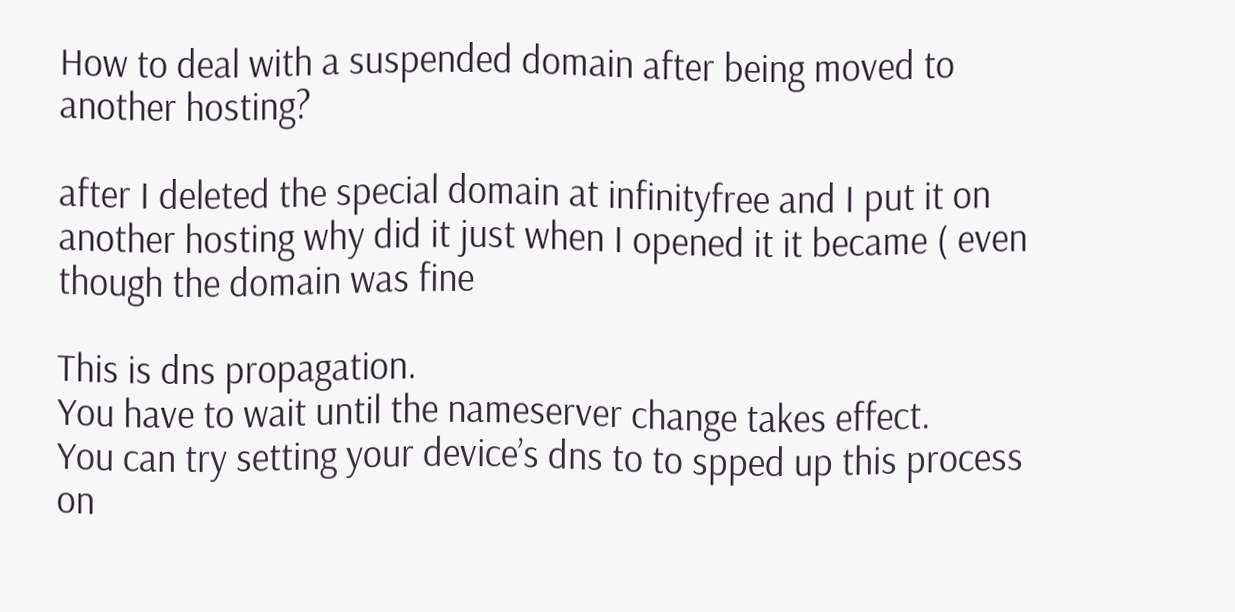How to deal with a suspended domain after being moved to another hosting?

after I deleted the special domain at infinityfree and I put it on another hosting why did it just when I opened it it became ( even though the domain was fine

This is dns propagation.
You have to wait until the nameserver change takes effect.
You can try setting your device’s dns to to spped up this process on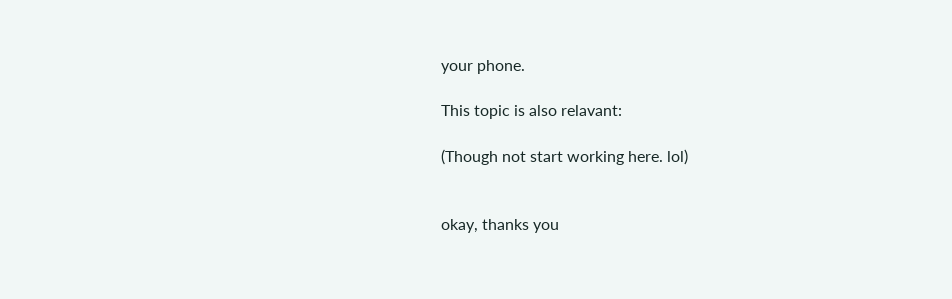your phone.

This topic is also relavant:

(Though not start working here. lol)


okay, thanks you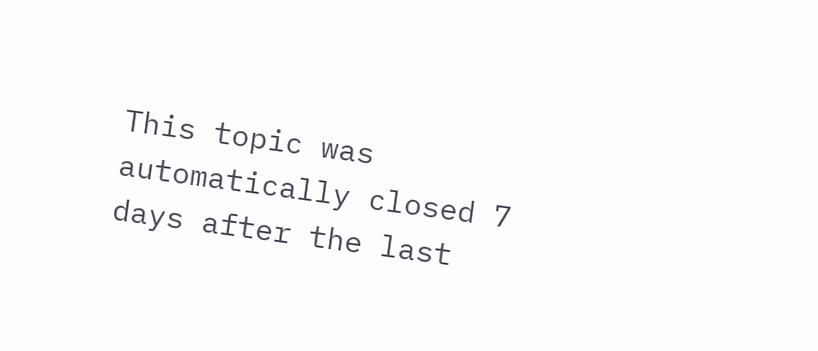This topic was automatically closed 7 days after the last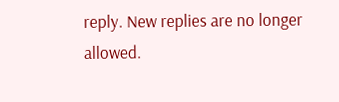reply. New replies are no longer allowed.